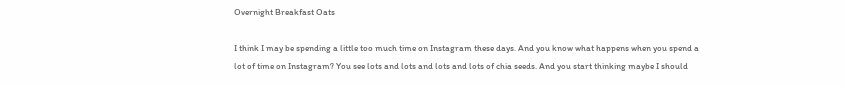Overnight Breakfast Oats

I think I may be spending a little too much time on Instagram these days. And you know what happens when you spend a lot of time on Instagram? You see lots and lots and lots and lots of chia seeds. And you start thinking maybe I should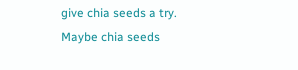give chia seeds a try. Maybe chia seeds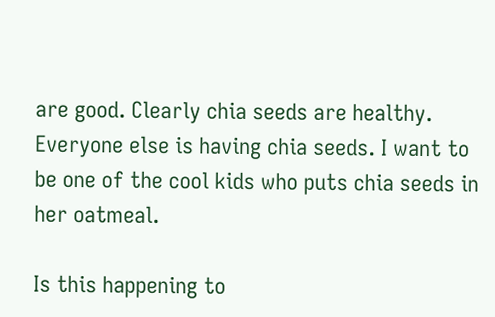are good. Clearly chia seeds are healthy. Everyone else is having chia seeds. I want to be one of the cool kids who puts chia seeds in her oatmeal.

Is this happening to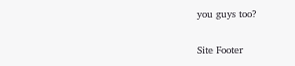you guys too?

Site Footer